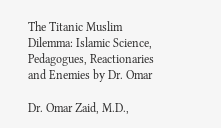The Titanic Muslim Dilemma: Islamic Science, Pedagogues, Reactionaries and Enemies by Dr. Omar

Dr. Omar Zaid, M.D.,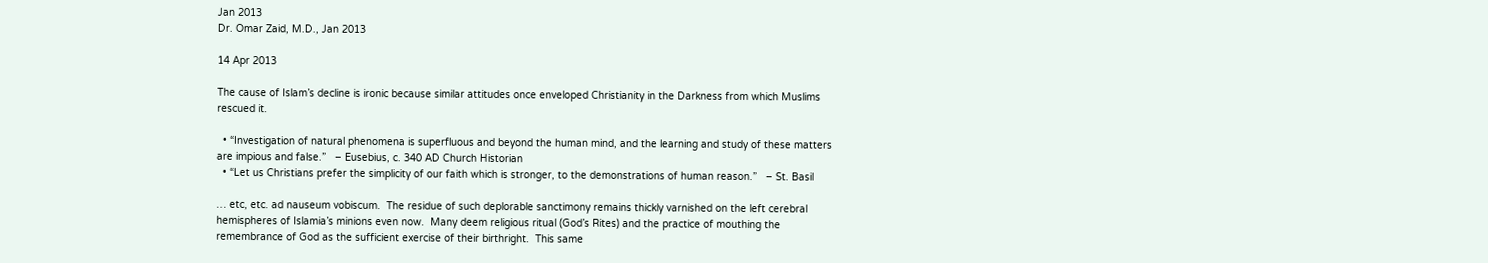Jan 2013
Dr. Omar Zaid, M.D., Jan 2013

14 Apr 2013

The cause of Islam’s decline is ironic because similar attitudes once enveloped Christianity in the Darkness from which Muslims rescued it.

  • “Investigation of natural phenomena is superfluous and beyond the human mind, and the learning and study of these matters are impious and false.”   – Eusebius, c. 340 AD Church Historian
  • “Let us Christians prefer the simplicity of our faith which is stronger, to the demonstrations of human reason.”   – St. Basil

… etc, etc. ad nauseum vobiscum.  The residue of such deplorable sanctimony remains thickly varnished on the left cerebral hemispheres of Islamia’s minions even now.  Many deem religious ritual (God’s Rites) and the practice of mouthing the remembrance of God as the sufficient exercise of their birthright.  This same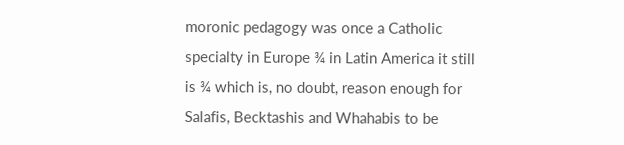moronic pedagogy was once a Catholic specialty in Europe ¾ in Latin America it still is ¾ which is, no doubt, reason enough for Salafis, Becktashis and Whahabis to be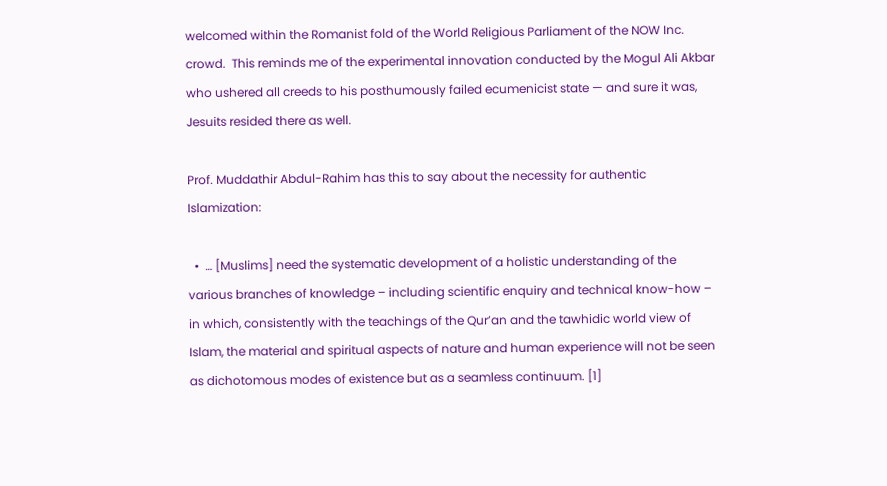welcomed within the Romanist fold of the World Religious Parliament of the NOW Inc. crowd.  This reminds me of the experimental innovation conducted by the Mogul Ali Akbar who ushered all creeds to his posthumously failed ecumenicist state — and sure it was, Jesuits resided there as well.

Prof. Muddathir Abdul-Rahim has this to say about the necessity for authentic Islamization:

  •  … [Muslims] need the systematic development of a holistic understanding of the various branches of knowledge – including scientific enquiry and technical know-how – in which, consistently with the teachings of the Qur’an and the tawhidic world view of Islam, the material and spiritual aspects of nature and human experience will not be seen as dichotomous modes of existence but as a seamless continuum. [1]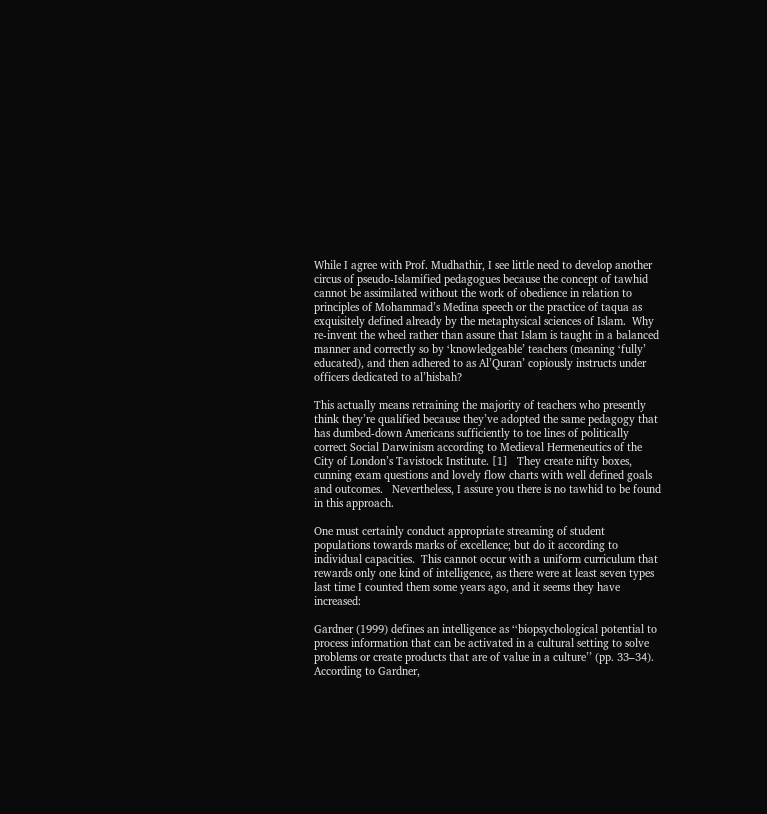While I agree with Prof. Mudhathir, I see little need to develop another circus of pseudo-Islamified pedagogues because the concept of tawhid cannot be assimilated without the work of obedience in relation to principles of Mohammad’s Medina speech or the practice of taqua as exquisitely defined already by the metaphysical sciences of Islam.  Why re-invent the wheel rather than assure that Islam is taught in a balanced manner and correctly so by ‘knowledgeable’ teachers (meaning ‘fully’ educated), and then adhered to as Al’Quran’ copiously instructs under officers dedicated to al’hisbah?

This actually means retraining the majority of teachers who presently think they’re qualified because they’ve adopted the same pedagogy that has dumbed-down Americans sufficiently to toe lines of politically correct Social Darwinism according to Medieval Hermeneutics of the City of London’s Tavistock Institute. [1]   They create nifty boxes, cunning exam questions and lovely flow charts with well defined goals and outcomes.   Nevertheless, I assure you there is no tawhid to be found in this approach.

One must certainly conduct appropriate streaming of student populations towards marks of excellence; but do it according to individual capacities.  This cannot occur with a uniform curriculum that rewards only one kind of intelligence, as there were at least seven types last time I counted them some years ago, and it seems they have increased:

Gardner (1999) defines an intelligence as ‘‘biopsychological potential to process information that can be activated in a cultural setting to solve problems or create products that are of value in a culture’’ (pp. 33–34). According to Gardner,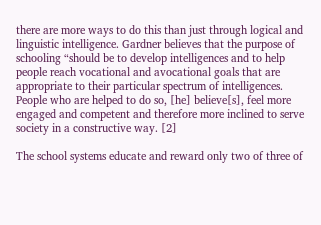there are more ways to do this than just through logical and linguistic intelligence. Gardner believes that the purpose of schooling “should be to develop intelligences and to help people reach vocational and avocational goals that are appropriate to their particular spectrum of intelligences. People who are helped to do so, [he] believe[s], feel more engaged and competent and therefore more inclined to serve society in a constructive way. [2]

The school systems educate and reward only two of three of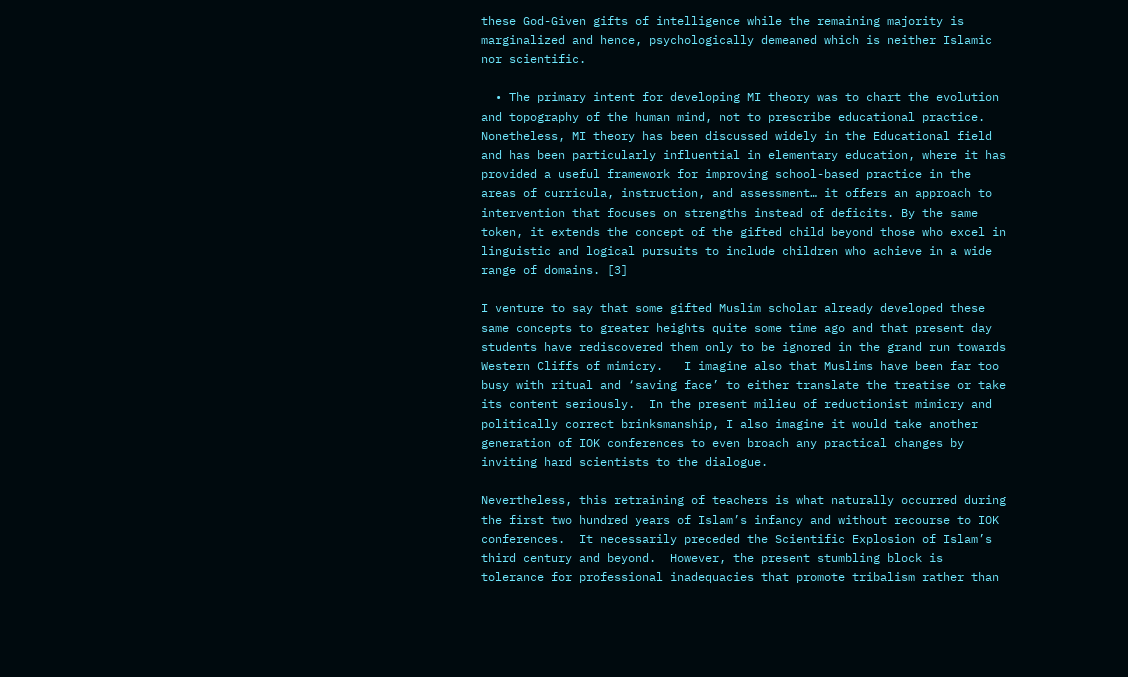these God-Given gifts of intelligence while the remaining majority is marginalized and hence, psychologically demeaned which is neither Islamic nor scientific.

  • The primary intent for developing MI theory was to chart the evolution and topography of the human mind, not to prescribe educational practice.  Nonetheless, MI theory has been discussed widely in the Educational field and has been particularly influential in elementary education, where it has provided a useful framework for improving school-based practice in the areas of curricula, instruction, and assessment… it offers an approach to intervention that focuses on strengths instead of deficits. By the same token, it extends the concept of the gifted child beyond those who excel in linguistic and logical pursuits to include children who achieve in a wide range of domains. [3]

I venture to say that some gifted Muslim scholar already developed these same concepts to greater heights quite some time ago and that present day students have rediscovered them only to be ignored in the grand run towards Western Cliffs of mimicry.   I imagine also that Muslims have been far too busy with ritual and ‘saving face’ to either translate the treatise or take its content seriously.  In the present milieu of reductionist mimicry and politically correct brinksmanship, I also imagine it would take another generation of IOK conferences to even broach any practical changes by inviting hard scientists to the dialogue.

Nevertheless, this retraining of teachers is what naturally occurred during the first two hundred years of Islam’s infancy and without recourse to IOK conferences.  It necessarily preceded the Scientific Explosion of Islam’s third century and beyond.  However, the present stumbling block is tolerance for professional inadequacies that promote tribalism rather than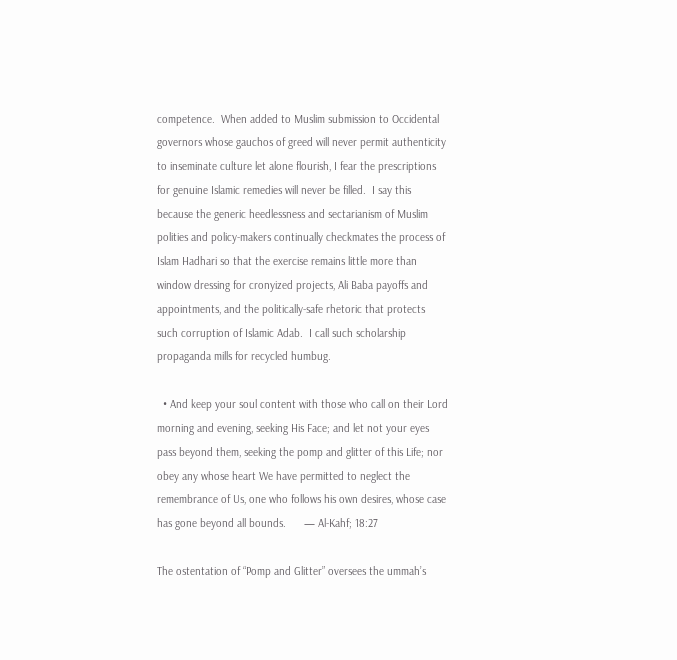competence.  When added to Muslim submission to Occidental governors whose gauchos of greed will never permit authenticity to inseminate culture let alone flourish, I fear the prescriptions for genuine Islamic remedies will never be filled.  I say this because the generic heedlessness and sectarianism of Muslim polities and policy-makers continually checkmates the process of Islam Hadhari so that the exercise remains little more than window dressing for cronyized projects, Ali Baba payoffs and appointments, and the politically-safe rhetoric that protects such corruption of Islamic Adab.  I call such scholarship propaganda mills for recycled humbug.

  • And keep your soul content with those who call on their Lord morning and evening, seeking His Face; and let not your eyes pass beyond them, seeking the pomp and glitter of this Life; nor obey any whose heart We have permitted to neglect the remembrance of Us, one who follows his own desires, whose case has gone beyond all bounds.      — Al-Kahf; 18:27

The ostentation of “Pomp and Glitter” oversees the ummah’s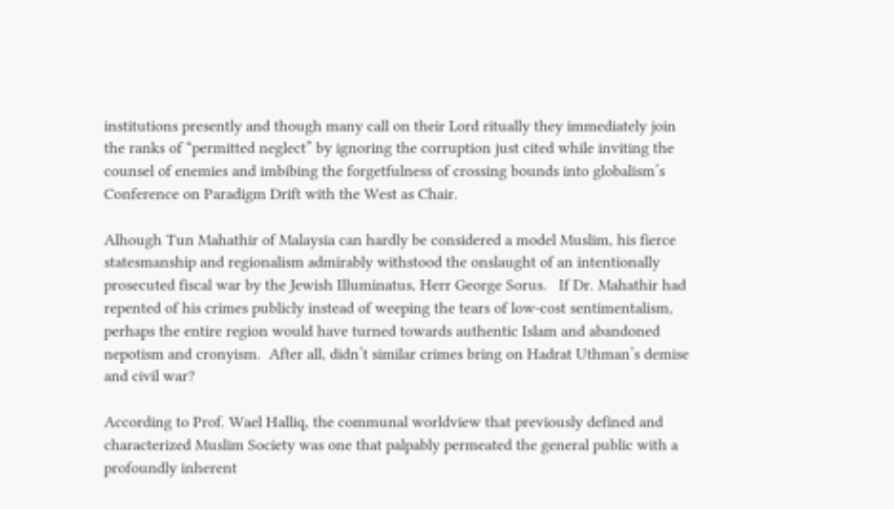institutions presently and though many call on their Lord ritually they immediately join the ranks of “permitted neglect” by ignoring the corruption just cited while inviting the counsel of enemies and imbibing the forgetfulness of crossing bounds into globalism’s Conference on Paradigm Drift with the West as Chair.

Alhough Tun Mahathir of Malaysia can hardly be considered a model Muslim, his fierce statesmanship and regionalism admirably withstood the onslaught of an intentionally prosecuted fiscal war by the Jewish Illuminatus, Herr George Sorus.   If Dr. Mahathir had repented of his crimes publicly instead of weeping the tears of low-cost sentimentalism, perhaps the entire region would have turned towards authentic Islam and abandoned nepotism and cronyism.  After all, didn’t similar crimes bring on Hadrat Uthman’s demise and civil war?

According to Prof. Wael Halliq, the communal worldview that previously defined and characterized Muslim Society was one that palpably permeated the general public with a profoundly inherent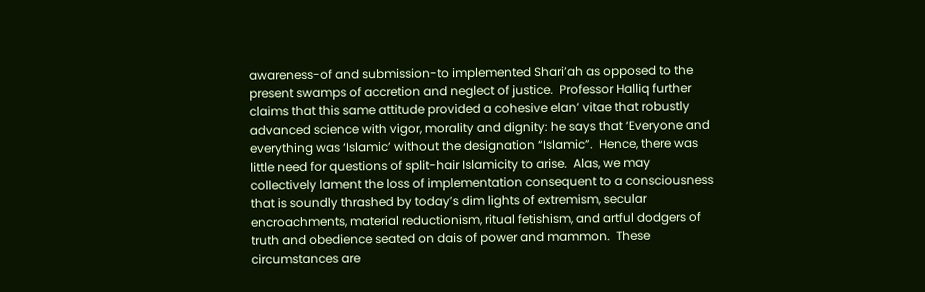awareness-of and submission-to implemented Shari’ah as opposed to the present swamps of accretion and neglect of justice.  Professor Halliq further claims that this same attitude provided a cohesive elan’ vitae that robustly advanced science with vigor, morality and dignity: he says that ‘Everyone and everything was ‘Islamic’ without the designation “Islamic”.  Hence, there was little need for questions of split-hair Islamicity to arise.  Alas, we may collectively lament the loss of implementation consequent to a consciousness that is soundly thrashed by today’s dim lights of extremism, secular encroachments, material reductionism, ritual fetishism, and artful dodgers of truth and obedience seated on dais of power and mammon.  These circumstances are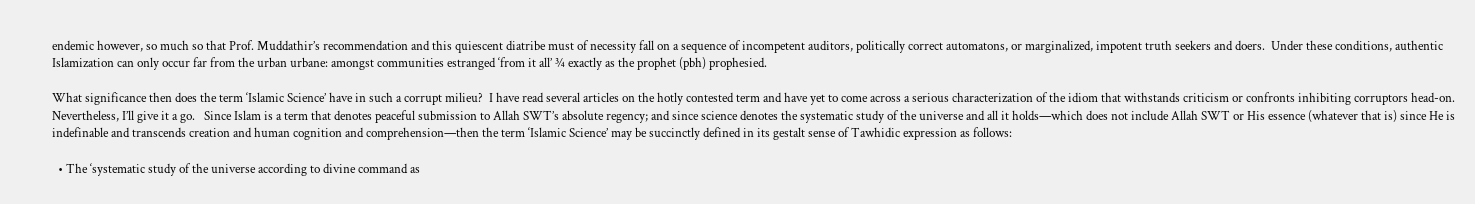endemic however, so much so that Prof. Muddathir’s recommendation and this quiescent diatribe must of necessity fall on a sequence of incompetent auditors, politically correct automatons, or marginalized, impotent truth seekers and doers.  Under these conditions, authentic Islamization can only occur far from the urban urbane: amongst communities estranged ‘from it all’ ¾ exactly as the prophet (pbh) prophesied.

What significance then does the term ‘Islamic Science’ have in such a corrupt milieu?  I have read several articles on the hotly contested term and have yet to come across a serious characterization of the idiom that withstands criticism or confronts inhibiting corruptors head-on.   Nevertheless, I’ll give it a go.   Since Islam is a term that denotes peaceful submission to Allah SWT’s absolute regency; and since science denotes the systematic study of the universe and all it holds—which does not include Allah SWT or His essence (whatever that is) since He is indefinable and transcends creation and human cognition and comprehension—then the term ‘Islamic Science’ may be succinctly defined in its gestalt sense of Tawhidic expression as follows:

  • The ‘systematic study of the universe according to divine command as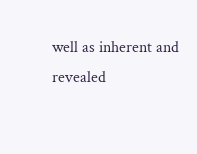well as inherent and revealed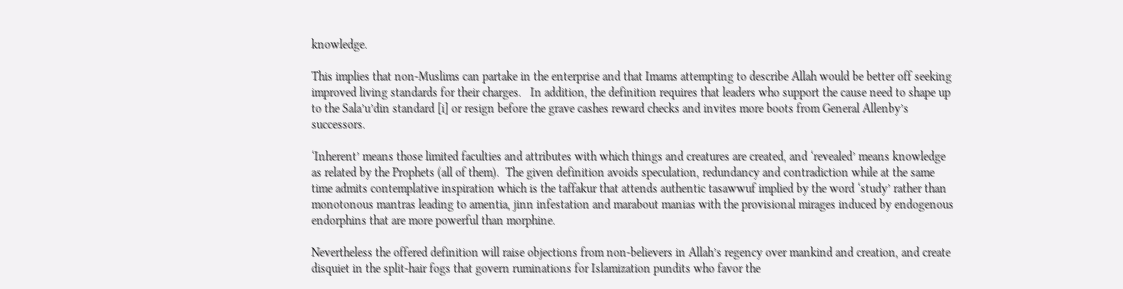knowledge.

This implies that non-Muslims can partake in the enterprise and that Imams attempting to describe Allah would be better off seeking improved living standards for their charges.   In addition, the definition requires that leaders who support the cause need to shape up to the Sala’u’din standard [i] or resign before the grave cashes reward checks and invites more boots from General Allenby’s successors.

‘Inherent’ means those limited faculties and attributes with which things and creatures are created, and ‘revealed’ means knowledge as related by the Prophets (all of them).  The given definition avoids speculation, redundancy and contradiction while at the same time admits contemplative inspiration which is the taffakur that attends authentic tasawwuf implied by the word ‘study’ rather than monotonous mantras leading to amentia, jinn infestation and marabout manias with the provisional mirages induced by endogenous endorphins that are more powerful than morphine.

Nevertheless the offered definition will raise objections from non-believers in Allah’s regency over mankind and creation, and create disquiet in the split-hair fogs that govern ruminations for Islamization pundits who favor the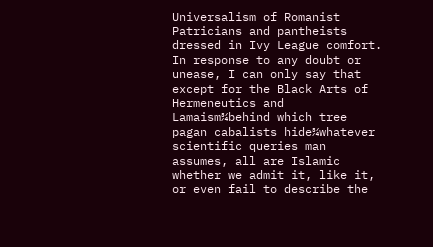Universalism of Romanist Patricians and pantheists dressed in Ivy League comfort.  In response to any doubt or unease, I can only say that except for the Black Arts of Hermeneutics and Lamaism¾behind which tree pagan cabalists hide¾whatever scientific queries man assumes, all are Islamic whether we admit it, like it, or even fail to describe the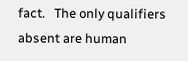fact.   The only qualifiers absent are human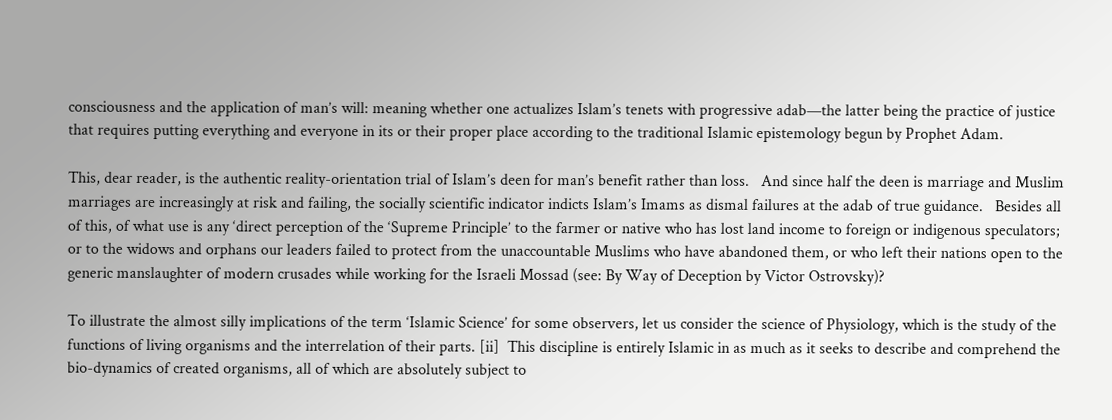consciousness and the application of man’s will: meaning whether one actualizes Islam’s tenets with progressive adab—the latter being the practice of justice that requires putting everything and everyone in its or their proper place according to the traditional Islamic epistemology begun by Prophet Adam.

This, dear reader, is the authentic reality-orientation trial of Islam’s deen for man’s benefit rather than loss.   And since half the deen is marriage and Muslim marriages are increasingly at risk and failing, the socially scientific indicator indicts Islam’s Imams as dismal failures at the adab of true guidance.   Besides all of this, of what use is any ‘direct perception of the ‘Supreme Principle’ to the farmer or native who has lost land income to foreign or indigenous speculators; or to the widows and orphans our leaders failed to protect from the unaccountable Muslims who have abandoned them, or who left their nations open to the generic manslaughter of modern crusades while working for the Israeli Mossad (see: By Way of Deception by Victor Ostrovsky)?

To illustrate the almost silly implications of the term ‘Islamic Science’ for some observers, let us consider the science of Physiology, which is the study of the functions of living organisms and the interrelation of their parts. [ii]  This discipline is entirely Islamic in as much as it seeks to describe and comprehend the bio-dynamics of created organisms, all of which are absolutely subject to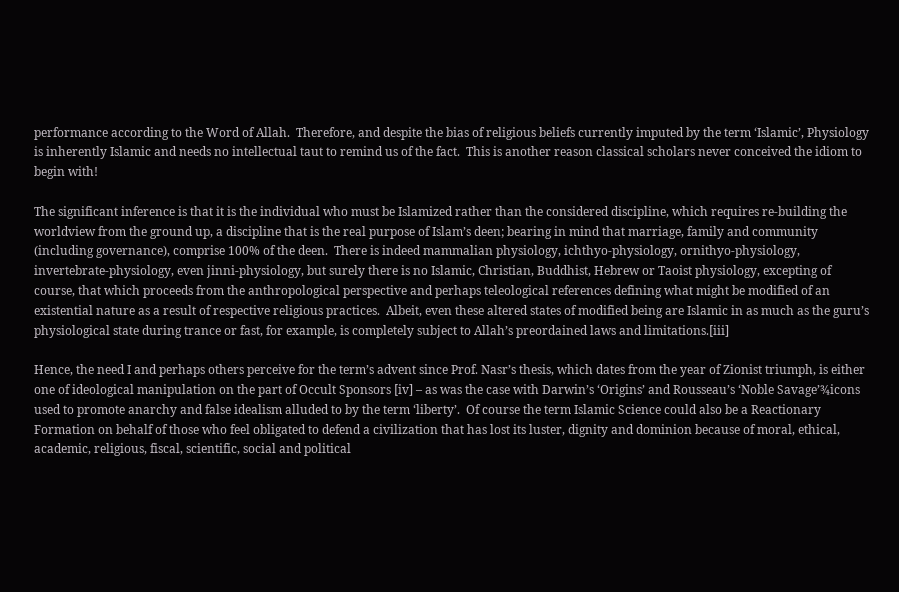performance according to the Word of Allah.  Therefore, and despite the bias of religious beliefs currently imputed by the term ‘Islamic’, Physiology is inherently Islamic and needs no intellectual taut to remind us of the fact.  This is another reason classical scholars never conceived the idiom to begin with!

The significant inference is that it is the individual who must be Islamized rather than the considered discipline, which requires re-building the worldview from the ground up, a discipline that is the real purpose of Islam’s deen; bearing in mind that marriage, family and community (including governance), comprise 100% of the deen.  There is indeed mammalian physiology, ichthyo-physiology, ornithyo-physiology, invertebrate-physiology, even jinni-physiology, but surely there is no Islamic, Christian, Buddhist, Hebrew or Taoist physiology, excepting of course, that which proceeds from the anthropological perspective and perhaps teleological references defining what might be modified of an existential nature as a result of respective religious practices.  Albeit, even these altered states of modified being are Islamic in as much as the guru’s physiological state during trance or fast, for example, is completely subject to Allah’s preordained laws and limitations.[iii]

Hence, the need I and perhaps others perceive for the term’s advent since Prof. Nasr’s thesis, which dates from the year of Zionist triumph, is either one of ideological manipulation on the part of Occult Sponsors [iv] – as was the case with Darwin’s ‘Origins’ and Rousseau’s ‘Noble Savage’¾icons used to promote anarchy and false idealism alluded to by the term ‘liberty’.  Of course the term Islamic Science could also be a Reactionary Formation on behalf of those who feel obligated to defend a civilization that has lost its luster, dignity and dominion because of moral, ethical, academic, religious, fiscal, scientific, social and political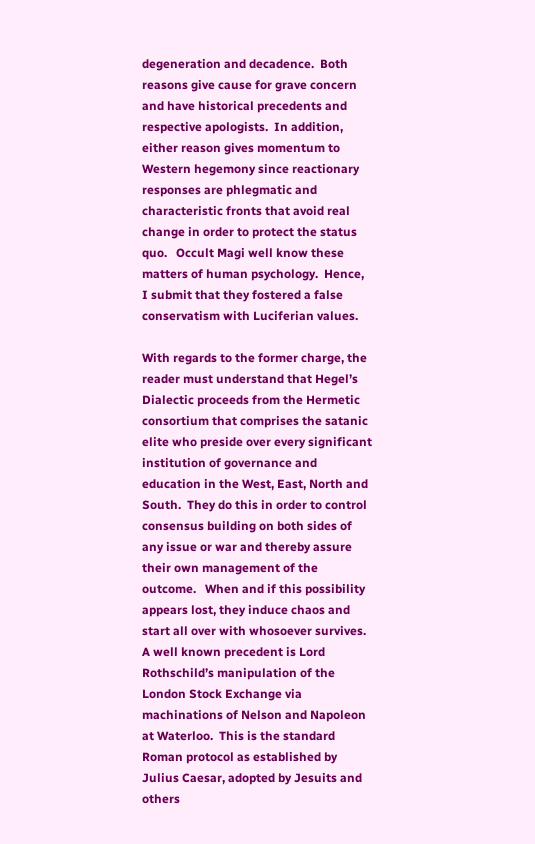degeneration and decadence.  Both reasons give cause for grave concern and have historical precedents and respective apologists.  In addition, either reason gives momentum to Western hegemony since reactionary responses are phlegmatic and characteristic fronts that avoid real change in order to protect the status quo.   Occult Magi well know these matters of human psychology.  Hence, I submit that they fostered a false conservatism with Luciferian values.

With regards to the former charge, the reader must understand that Hegel’s Dialectic proceeds from the Hermetic consortium that comprises the satanic elite who preside over every significant institution of governance and education in the West, East, North and South.  They do this in order to control consensus building on both sides of any issue or war and thereby assure their own management of the outcome.   When and if this possibility appears lost, they induce chaos and start all over with whosoever survives.  A well known precedent is Lord Rothschild’s manipulation of the London Stock Exchange via machinations of Nelson and Napoleon at Waterloo.  This is the standard Roman protocol as established by Julius Caesar, adopted by Jesuits and others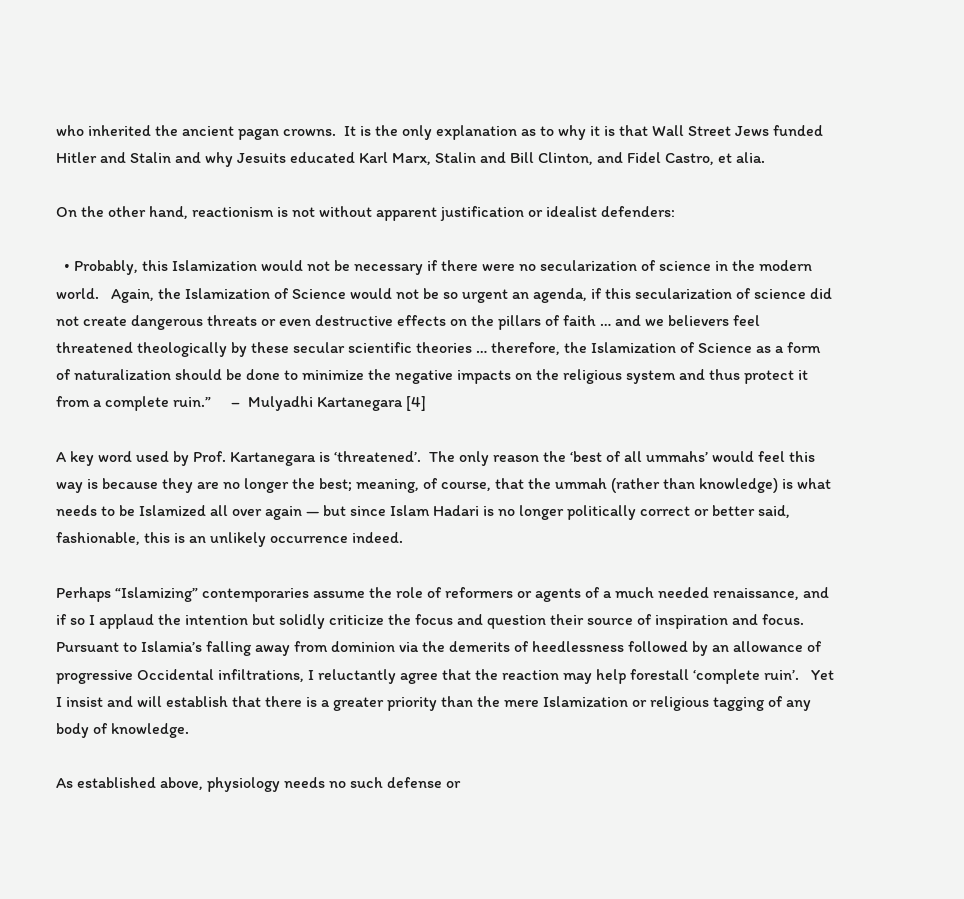who inherited the ancient pagan crowns.  It is the only explanation as to why it is that Wall Street Jews funded Hitler and Stalin and why Jesuits educated Karl Marx, Stalin and Bill Clinton, and Fidel Castro, et alia.

On the other hand, reactionism is not without apparent justification or idealist defenders:

  • Probably, this Islamization would not be necessary if there were no secularization of science in the modern world.   Again, the Islamization of Science would not be so urgent an agenda, if this secularization of science did not create dangerous threats or even destructive effects on the pillars of faith … and we believers feel threatened theologically by these secular scientific theories … therefore, the Islamization of Science as a form of naturalization should be done to minimize the negative impacts on the religious system and thus protect it from a complete ruin.”     –  Mulyadhi Kartanegara [4]

A key word used by Prof. Kartanegara is ‘threatened’.  The only reason the ‘best of all ummahs’ would feel this way is because they are no longer the best; meaning, of course, that the ummah (rather than knowledge) is what needs to be Islamized all over again — but since Islam Hadari is no longer politically correct or better said, fashionable, this is an unlikely occurrence indeed.

Perhaps “Islamizing” contemporaries assume the role of reformers or agents of a much needed renaissance, and if so I applaud the intention but solidly criticize the focus and question their source of inspiration and focus.   Pursuant to Islamia’s falling away from dominion via the demerits of heedlessness followed by an allowance of progressive Occidental infiltrations, I reluctantly agree that the reaction may help forestall ‘complete ruin’.   Yet I insist and will establish that there is a greater priority than the mere Islamization or religious tagging of any body of knowledge.

As established above, physiology needs no such defense or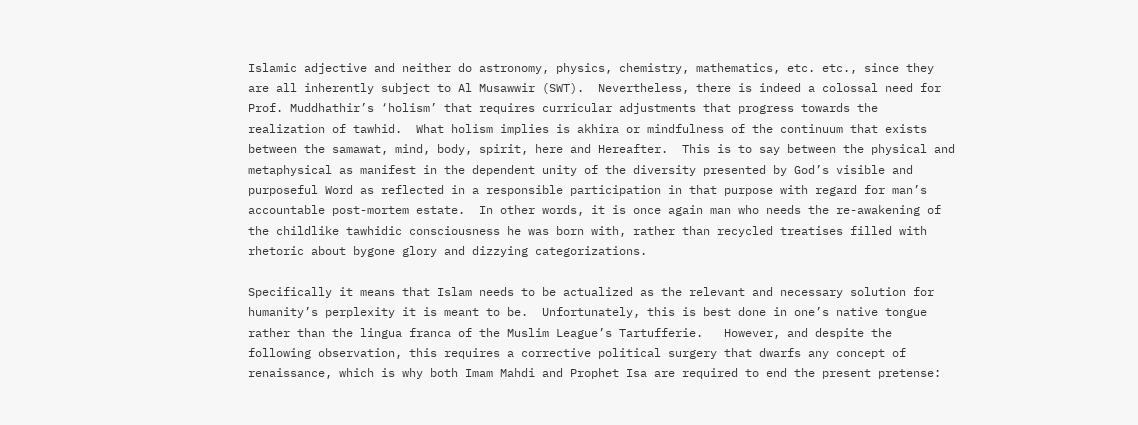Islamic adjective and neither do astronomy, physics, chemistry, mathematics, etc. etc., since they are all inherently subject to Al Musawwir (SWT).  Nevertheless, there is indeed a colossal need for Prof. Muddhathir’s ‘holism’ that requires curricular adjustments that progress towards the realization of tawhid.  What holism implies is akhira or mindfulness of the continuum that exists between the samawat, mind, body, spirit, here and Hereafter.  This is to say between the physical and metaphysical as manifest in the dependent unity of the diversity presented by God’s visible and purposeful Word as reflected in a responsible participation in that purpose with regard for man’s accountable post-mortem estate.  In other words, it is once again man who needs the re-awakening of the childlike tawhidic consciousness he was born with, rather than recycled treatises filled with rhetoric about bygone glory and dizzying categorizations.

Specifically it means that Islam needs to be actualized as the relevant and necessary solution for humanity’s perplexity it is meant to be.  Unfortunately, this is best done in one’s native tongue rather than the lingua franca of the Muslim League’s Tartufferie.   However, and despite the following observation, this requires a corrective political surgery that dwarfs any concept of renaissance, which is why both Imam Mahdi and Prophet Isa are required to end the present pretense: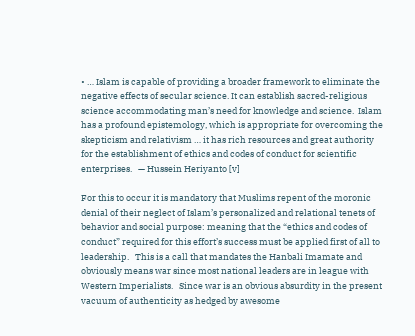• … Islam is capable of providing a broader framework to eliminate the negative effects of secular science. It can establish sacred-religious science accommodating man’s need for knowledge and science.  Islam has a profound epistemology, which is appropriate for overcoming the skepticism and relativism … it has rich resources and great authority for the establishment of ethics and codes of conduct for scientific enterprises.   — Hussein Heriyanto [v]

For this to occur it is mandatory that Muslims repent of the moronic denial of their neglect of Islam’s personalized and relational tenets of behavior and social purpose: meaning that the “ethics and codes of conduct” required for this effort’s success must be applied first of all to leadership.   This is a call that mandates the Hanbali Imamate and obviously means war since most national leaders are in league with Western Imperialists.   Since war is an obvious absurdity in the present vacuum of authenticity as hedged by awesome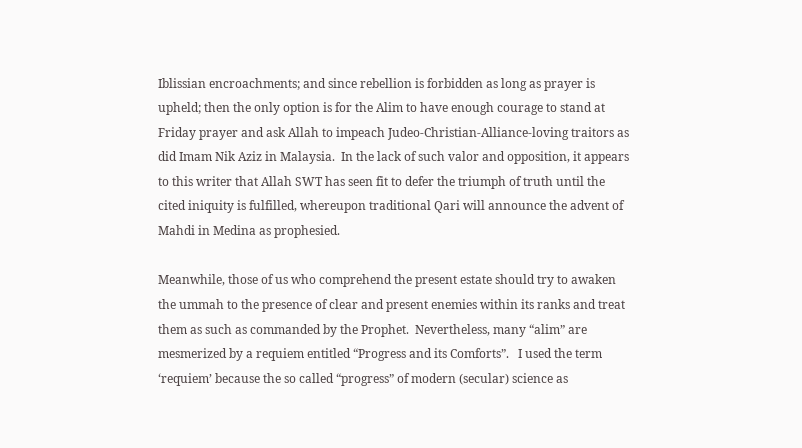Iblissian encroachments; and since rebellion is forbidden as long as prayer is upheld; then the only option is for the Alim to have enough courage to stand at Friday prayer and ask Allah to impeach Judeo-Christian-Alliance-loving traitors as did Imam Nik Aziz in Malaysia.  In the lack of such valor and opposition, it appears to this writer that Allah SWT has seen fit to defer the triumph of truth until the cited iniquity is fulfilled, whereupon traditional Qari will announce the advent of Mahdi in Medina as prophesied.

Meanwhile, those of us who comprehend the present estate should try to awaken the ummah to the presence of clear and present enemies within its ranks and treat them as such as commanded by the Prophet.  Nevertheless, many “alim” are mesmerized by a requiem entitled “Progress and its Comforts”.   I used the term ‘requiem’ because the so called “progress” of modern (secular) science as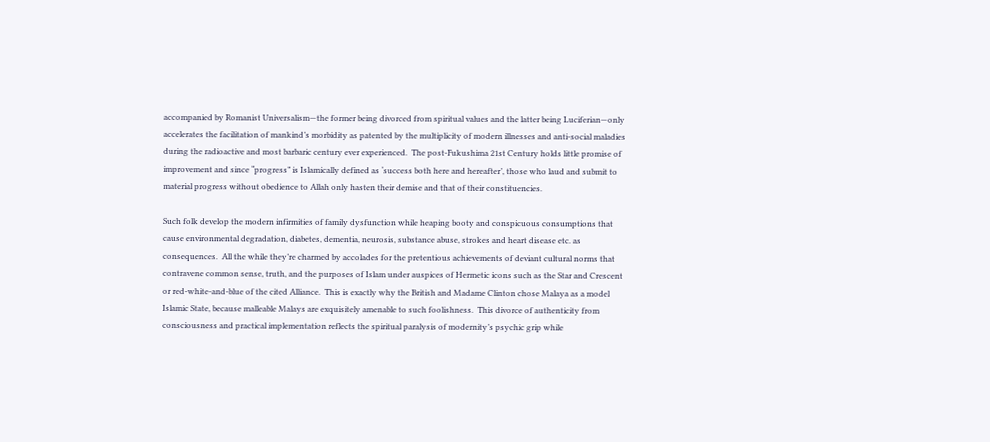accompanied by Romanist Universalism—the former being divorced from spiritual values and the latter being Luciferian—only accelerates the facilitation of mankind’s morbidity as patented by the multiplicity of modern illnesses and anti-social maladies during the radioactive and most barbaric century ever experienced.  The post-Fukushima 21st Century holds little promise of improvement and since “progress” is Islamically defined as ‘success both here and hereafter’, those who laud and submit to material progress without obedience to Allah only hasten their demise and that of their constituencies.

Such folk develop the modern infirmities of family dysfunction while heaping booty and conspicuous consumptions that cause environmental degradation, diabetes, dementia, neurosis, substance abuse, strokes and heart disease etc. as consequences.  All the while they’re charmed by accolades for the pretentious achievements of deviant cultural norms that contravene common sense, truth, and the purposes of Islam under auspices of Hermetic icons such as the Star and Crescent or red-white-and-blue of the cited Alliance.  This is exactly why the British and Madame Clinton chose Malaya as a model Islamic State, because malleable Malays are exquisitely amenable to such foolishness.  This divorce of authenticity from consciousness and practical implementation reflects the spiritual paralysis of modernity’s psychic grip while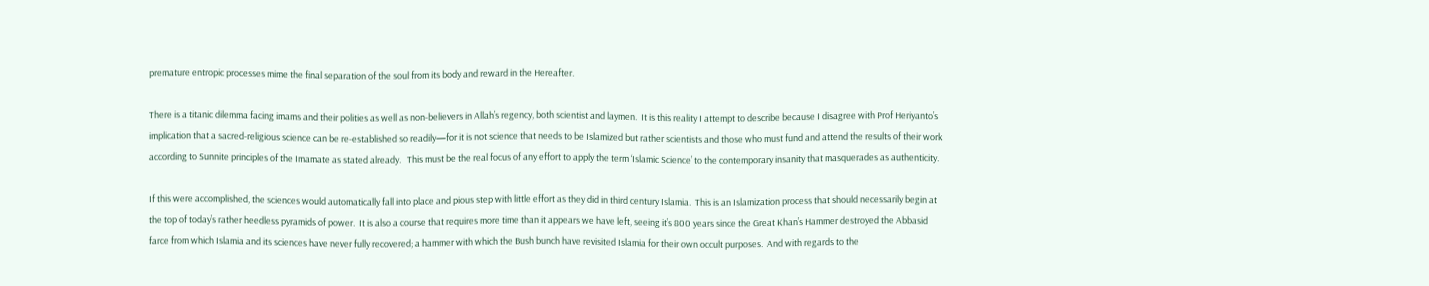premature entropic processes mime the final separation of the soul from its body and reward in the Hereafter.

There is a titanic dilemma facing imams and their polities as well as non-believers in Allah’s regency, both scientist and laymen.  It is this reality I attempt to describe because I disagree with Prof Heriyanto’s implication that a sacred-religious science can be re-established so readily—for it is not science that needs to be Islamized but rather scientists and those who must fund and attend the results of their work according to Sunnite principles of the Imamate as stated already.   This must be the real focus of any effort to apply the term ‘Islamic Science’ to the contemporary insanity that masquerades as authenticity.

If this were accomplished, the sciences would automatically fall into place and pious step with little effort as they did in third century Islamia.  This is an Islamization process that should necessarily begin at the top of today’s rather heedless pyramids of power.  It is also a course that requires more time than it appears we have left, seeing it’s 800 years since the Great Khan’s Hammer destroyed the Abbasid farce from which Islamia and its sciences have never fully recovered; a hammer with which the Bush bunch have revisited Islamia for their own occult purposes.  And with regards to the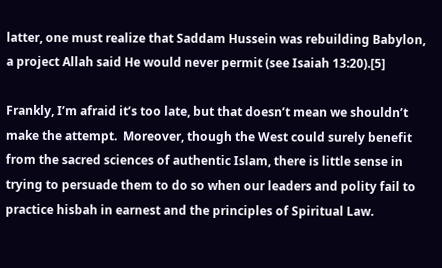latter, one must realize that Saddam Hussein was rebuilding Babylon, a project Allah said He would never permit (see Isaiah 13:20).[5]

Frankly, I’m afraid it’s too late, but that doesn’t mean we shouldn’t make the attempt.  Moreover, though the West could surely benefit from the sacred sciences of authentic Islam, there is little sense in trying to persuade them to do so when our leaders and polity fail to practice hisbah in earnest and the principles of Spiritual Law.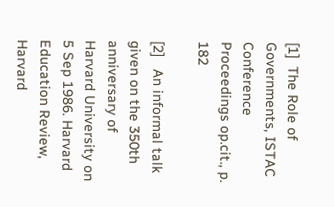[1]  The Role of Governments, ISTAC Conference Proceedings op.cit., p. 182

[2]   An informal talk given on the 350th anniversary of Harvard University on 5 Sep 1986. Harvard Education Review, Harvard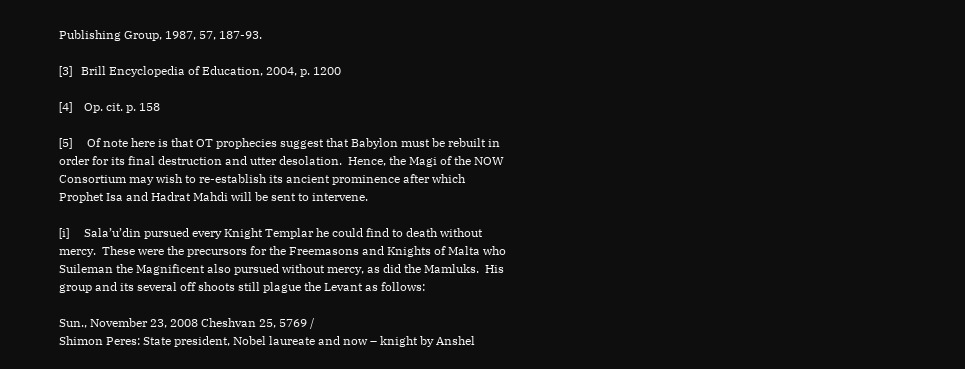Publishing Group, 1987, 57, 187-93.

[3]   Brill Encyclopedia of Education, 2004, p. 1200

[4]    Op. cit. p. 158

[5]     Of note here is that OT prophecies suggest that Babylon must be rebuilt in order for its final destruction and utter desolation.  Hence, the Magi of the NOW Consortium may wish to re-establish its ancient prominence after which Prophet Isa and Hadrat Mahdi will be sent to intervene.

[i]     Sala’u’din pursued every Knight Templar he could find to death without mercy.  These were the precursors for the Freemasons and Knights of Malta who Suileman the Magnificent also pursued without mercy, as did the Mamluks.  His group and its several off shoots still plague the Levant as follows:

Sun., November 23, 2008 Cheshvan 25, 5769 /
Shimon Peres: State president, Nobel laureate and now – knight by Anshel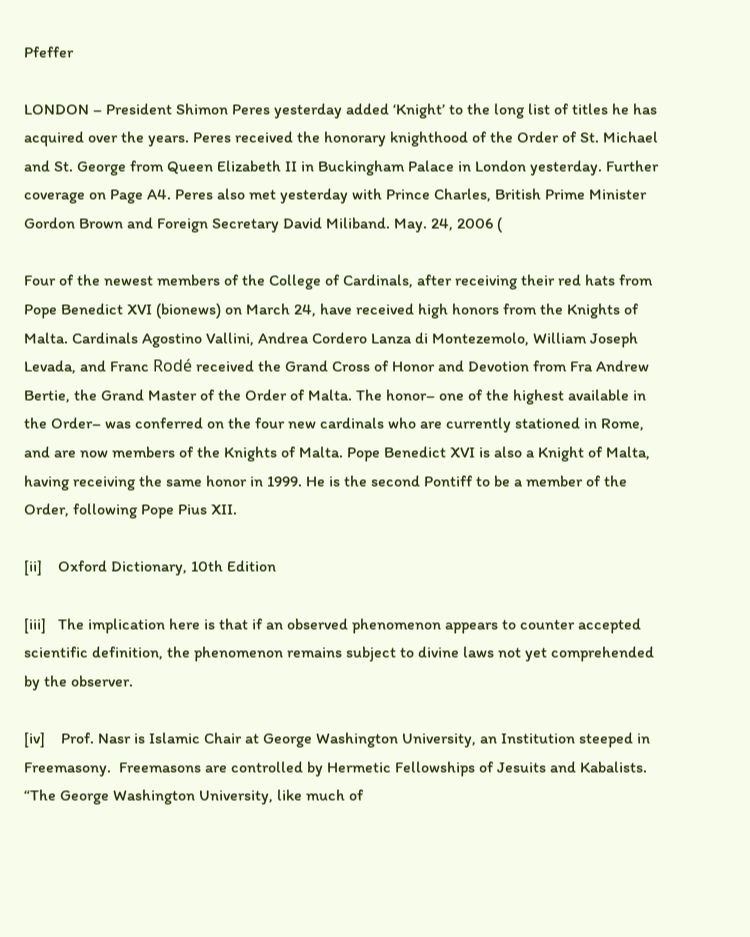Pfeffer

LONDON – President Shimon Peres yesterday added ‘Knight’ to the long list of titles he has acquired over the years. Peres received the honorary knighthood of the Order of St. Michael and St. George from Queen Elizabeth II in Buckingham Palace in London yesterday. Further coverage on Page A4. Peres also met yesterday with Prince Charles, British Prime Minister Gordon Brown and Foreign Secretary David Miliband. May. 24, 2006 (

Four of the newest members of the College of Cardinals, after receiving their red hats from Pope Benedict XVI (bionews) on March 24, have received high honors from the Knights of Malta. Cardinals Agostino Vallini, Andrea Cordero Lanza di Montezemolo, William Joseph Levada, and Franc Rodé received the Grand Cross of Honor and Devotion from Fra Andrew Bertie, the Grand Master of the Order of Malta. The honor– one of the highest available in the Order– was conferred on the four new cardinals who are currently stationed in Rome, and are now members of the Knights of Malta. Pope Benedict XVI is also a Knight of Malta, having receiving the same honor in 1999. He is the second Pontiff to be a member of the Order, following Pope Pius XII.

[ii]    Oxford Dictionary, 10th Edition

[iii]   The implication here is that if an observed phenomenon appears to counter accepted scientific definition, the phenomenon remains subject to divine laws not yet comprehended by the observer.

[iv]    Prof. Nasr is Islamic Chair at George Washington University, an Institution steeped in Freemasony.  Freemasons are controlled by Hermetic Fellowships of Jesuits and Kabalists.  “The George Washington University, like much of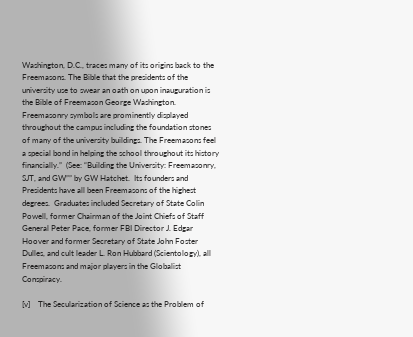Washington, D.C., traces many of its origins back to the Freemasons. The Bible that the presidents of the university use to swear an oath on upon inauguration is the Bible of Freemason George Washington. Freemasonry symbols are prominently displayed throughout the campus including the foundation stones of many of the university buildings. The Freemasons feel a special bond in helping the school throughout its history financially.”  (See: “Building the University: Freemasonry, SJT, and GW”” by GW Hatchet.  Its founders and Presidents have all been Freemasons of the highest degrees.  Graduates included Secretary of State Colin Powell, former Chairman of the Joint Chiefs of Staff General Peter Pace, former FBI Director J. Edgar Hoover and former Secretary of State John Foster Dulles, and cult leader L. Ron Hubbard (Scientology), all Freemasons and major players in the Globalist Conspiracy.

[v]    The Secularization of Science as the Problem of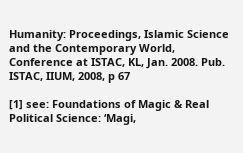Humanity: Proceedings, Islamic Science and the Contemporary World, Conference at ISTAC, KL, Jan. 2008. Pub. ISTAC, IIUM, 2008, p 67

[1] see: Foundations of Magic & Real Political Science: ‘Magi,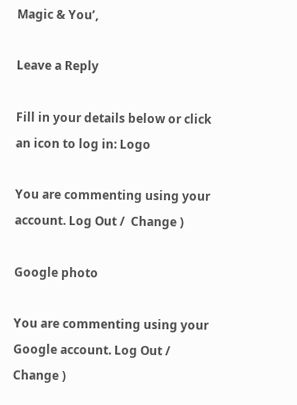Magic & You’,

Leave a Reply

Fill in your details below or click an icon to log in: Logo

You are commenting using your account. Log Out /  Change )

Google photo

You are commenting using your Google account. Log Out /  Change )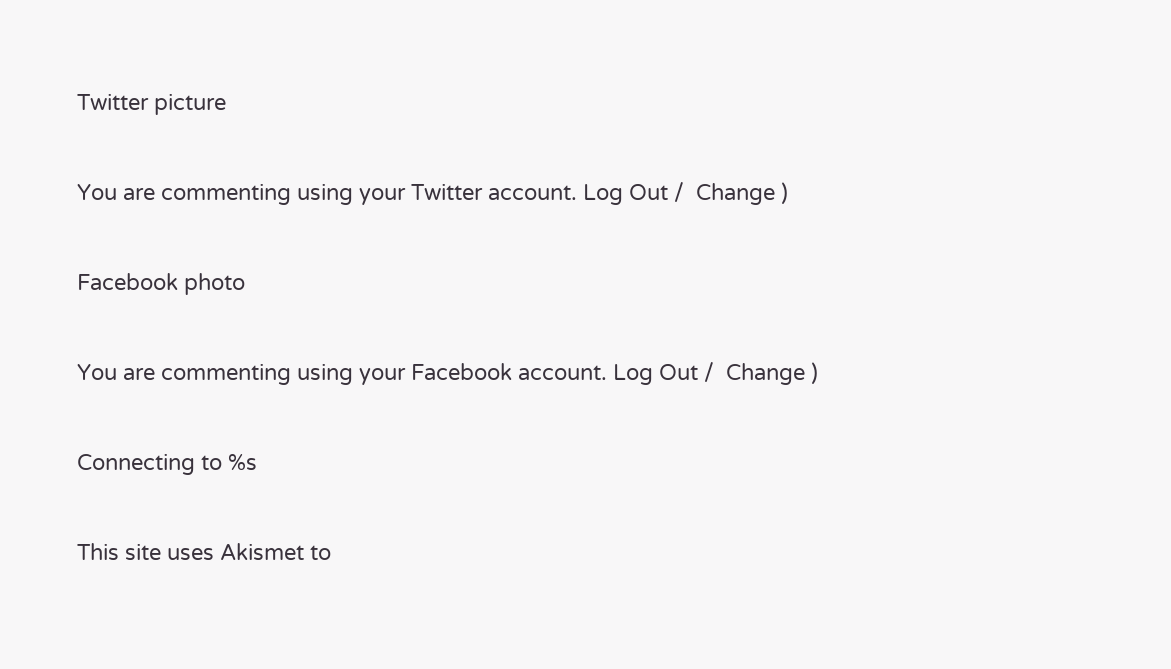Twitter picture

You are commenting using your Twitter account. Log Out /  Change )

Facebook photo

You are commenting using your Facebook account. Log Out /  Change )

Connecting to %s

This site uses Akismet to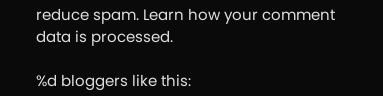reduce spam. Learn how your comment data is processed.

%d bloggers like this: